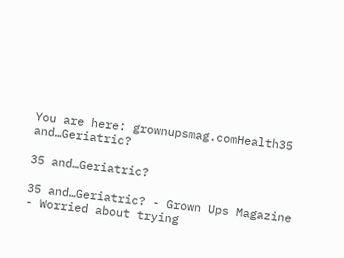You are here: grownupsmag.comHealth35 and…Geriatric?

35 and…Geriatric?

35 and…Geriatric? - Grown Ups Magazine - Worried about trying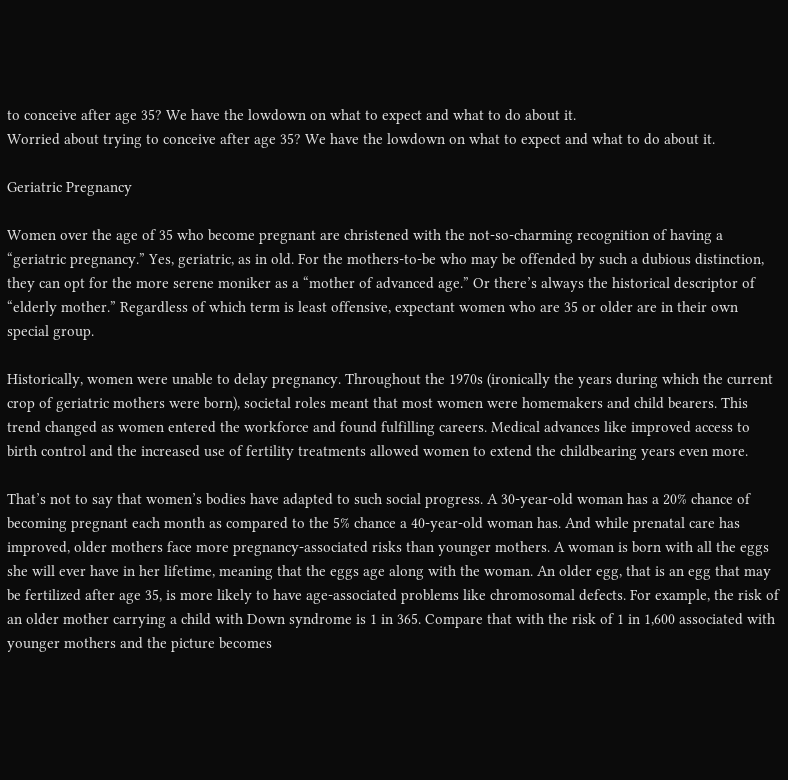to conceive after age 35? We have the lowdown on what to expect and what to do about it.
Worried about trying to conceive after age 35? We have the lowdown on what to expect and what to do about it.

Geriatric Pregnancy

Women over the age of 35 who become pregnant are christened with the not-so-charming recognition of having a “geriatric pregnancy.” Yes, geriatric, as in old. For the mothers-to-be who may be offended by such a dubious distinction, they can opt for the more serene moniker as a “mother of advanced age.” Or there’s always the historical descriptor of “elderly mother.” Regardless of which term is least offensive, expectant women who are 35 or older are in their own special group.

Historically, women were unable to delay pregnancy. Throughout the 1970s (ironically the years during which the current crop of geriatric mothers were born), societal roles meant that most women were homemakers and child bearers. This trend changed as women entered the workforce and found fulfilling careers. Medical advances like improved access to birth control and the increased use of fertility treatments allowed women to extend the childbearing years even more.

That’s not to say that women’s bodies have adapted to such social progress. A 30-year-old woman has a 20% chance of becoming pregnant each month as compared to the 5% chance a 40-year-old woman has. And while prenatal care has improved, older mothers face more pregnancy-associated risks than younger mothers. A woman is born with all the eggs she will ever have in her lifetime, meaning that the eggs age along with the woman. An older egg, that is an egg that may be fertilized after age 35, is more likely to have age-associated problems like chromosomal defects. For example, the risk of an older mother carrying a child with Down syndrome is 1 in 365. Compare that with the risk of 1 in 1,600 associated with younger mothers and the picture becomes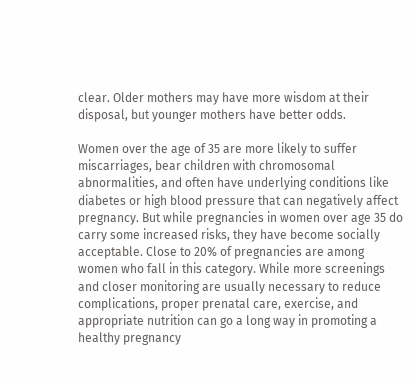clear. Older mothers may have more wisdom at their disposal, but younger mothers have better odds.

Women over the age of 35 are more likely to suffer miscarriages, bear children with chromosomal abnormalities, and often have underlying conditions like diabetes or high blood pressure that can negatively affect pregnancy. But while pregnancies in women over age 35 do carry some increased risks, they have become socially acceptable. Close to 20% of pregnancies are among women who fall in this category. While more screenings and closer monitoring are usually necessary to reduce complications, proper prenatal care, exercise, and appropriate nutrition can go a long way in promoting a healthy pregnancy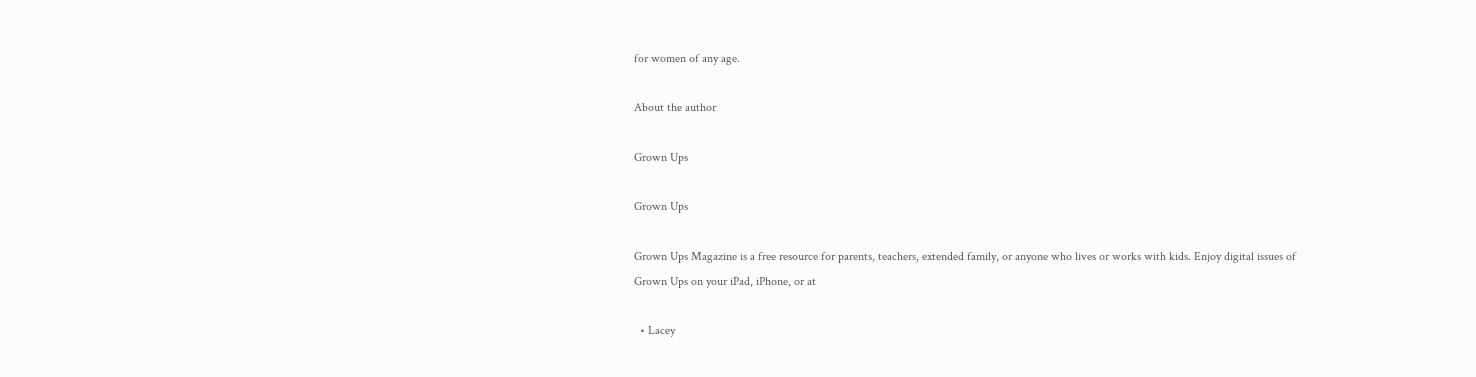for women of any age.

About the author

Grown Ups

Grown Ups

Grown Ups Magazine is a free resource for parents, teachers, extended family, or anyone who lives or works with kids. Enjoy digital issues of Grown Ups on your iPad, iPhone, or at

  • Lacey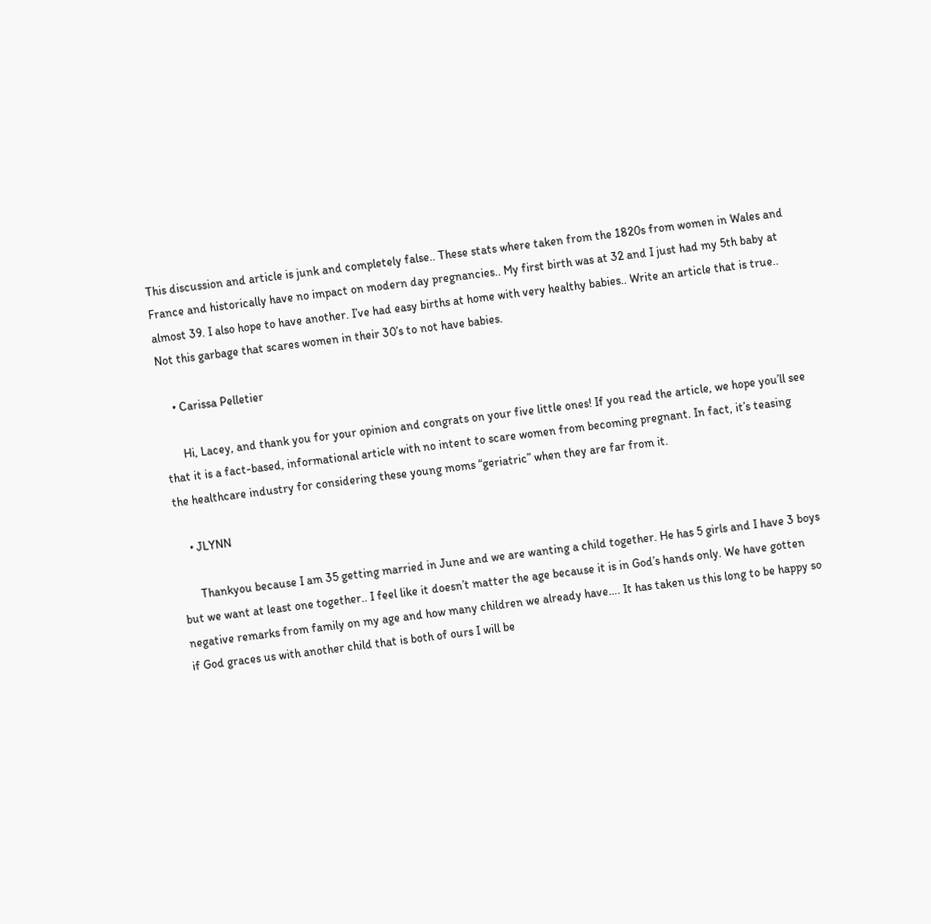This discussion and article is junk and completely false.. These stats where taken from the 1820s from women in Wales and France and historically have no impact on modern day pregnancies.. My first birth was at 32 and I just had my 5th baby at almost 39. I also hope to have another. I’ve had easy births at home with very healthy babies.. Write an article that is true.. Not this garbage that scares women in their 30’s to not have babies.

    • Carissa Pelletier

      Hi, Lacey, and thank you for your opinion and congrats on your five little ones! If you read the article, we hope you’ll see that it is a fact-based, informational article with no intent to scare women from becoming pregnant. In fact, it’s teasing the healthcare industry for considering these young moms “geriatric” when they are far from it.

    • JLYNN

      Thankyou because I am 35 getting married in June and we are wanting a child together. He has 5 girls and I have 3 boys but we want at least one together.. I feel like it doesn’t matter the age because it is in God’s hands only. We have gotten negative remarks from family on my age and how many children we already have…. It has taken us this long to be happy so if God graces us with another child that is both of ours I will be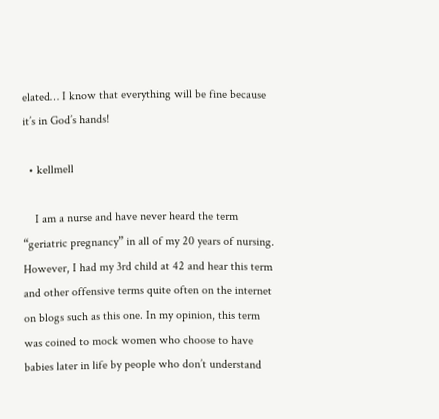elated… I know that everything will be fine because it’s in God’s hands!

  • kellmell

    I am a nurse and have never heard the term “geriatric pregnancy” in all of my 20 years of nursing. However, I had my 3rd child at 42 and hear this term and other offensive terms quite often on the internet on blogs such as this one. In my opinion, this term was coined to mock women who choose to have babies later in life by people who don’t understand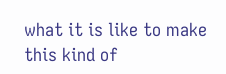what it is like to make this kind of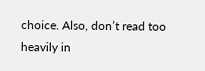choice. Also, don’t read too heavily in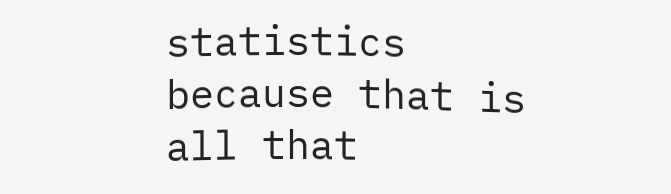statistics because that is all that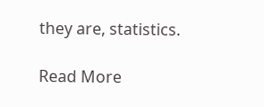they are, statistics.

Read More